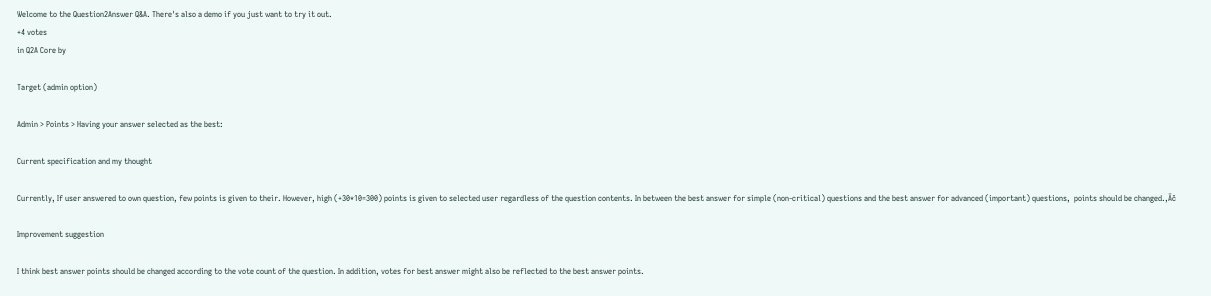Welcome to the Question2Answer Q&A. There's also a demo if you just want to try it out.
+4 votes
in Q2A Core by

Target (admin option)

Admin > Points > Having your answer selected as the best:

Current specification and my thought

Currently, If user answered to own question, few points is given to their. However, high (+30*10=300) points is given to selected user regardless of the question contents. In between the best answer for simple (non-critical) questions and the best answer for advanced (important) questions,  points should be changed.‚Äč

Improvement suggestion

I think best answer points should be changed according to the vote count of the question. In addition, votes for best answer might also be reflected to the best answer points.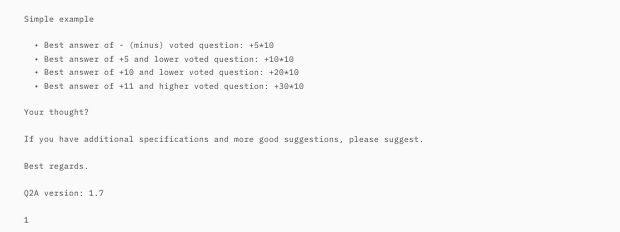Simple example

  • Best answer of - (minus) voted question: +5*10
  • Best answer of +5 and lower voted question: +10*10
  • Best answer of +10 and lower voted question: +20*10
  • Best answer of +11 and higher voted question: +30*10

Your thought?

If you have additional specifications and more good suggestions, please suggest.

Best regards.

Q2A version: 1.7

1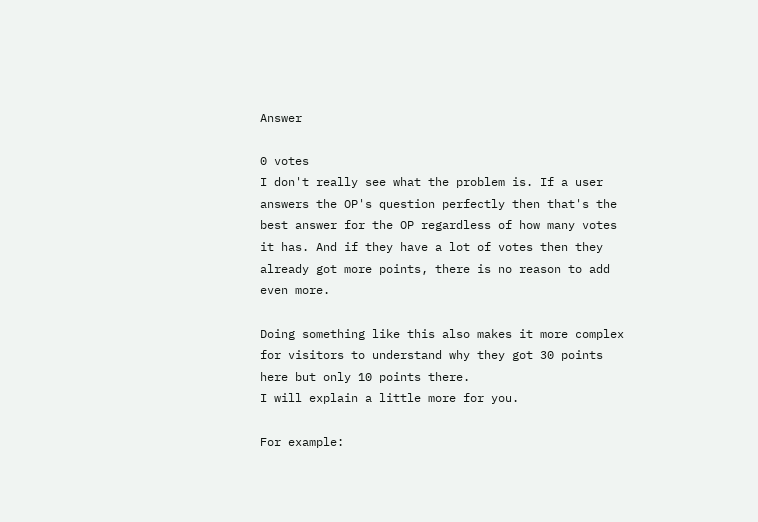Answer

0 votes
I don't really see what the problem is. If a user answers the OP's question perfectly then that's the best answer for the OP regardless of how many votes it has. And if they have a lot of votes then they already got more points, there is no reason to add even more.

Doing something like this also makes it more complex for visitors to understand why they got 30 points here but only 10 points there.
I will explain a little more for you.

For example: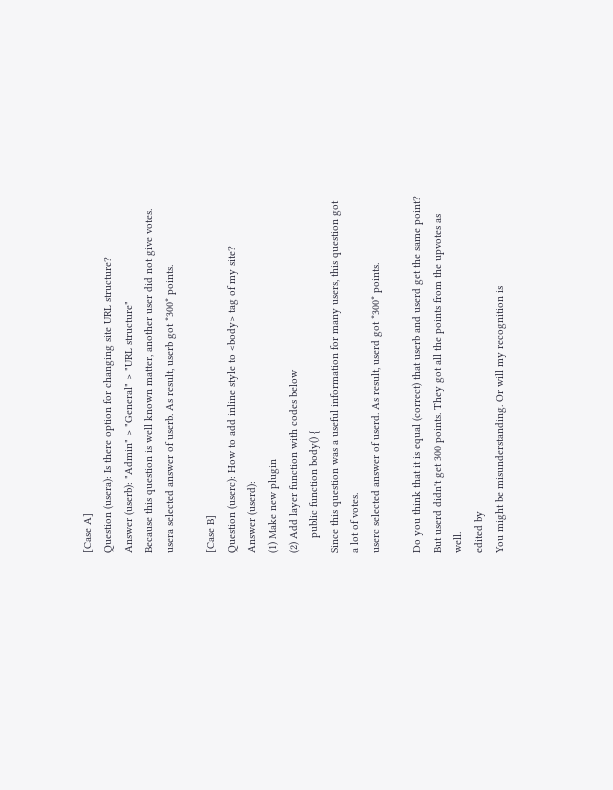[Case A]
Question (usera): Is there option for changing site URL structure?
Answer (userb): "Admin" > "General" > "URL structure"
Because this question is well known matter, another user did not give votes.
usera selected answer of userb. As result, userb got *300* points.

[Case B]
Question (userc): How to add inline style to <body> tag of my site?
Answer (userd):
(1) Make new plugin
(2) Add layer function with codes below
     public function body() {
Since this question was a useful information for many users, this question got a lot of votes.
userc selected answer of userd. As result, userd got *300* points.

Do you think that it is equal (correct) that userb and userd get the same point?
But userd didn't get 300 points. They got all the points from the upvotes as well.
edited by
You might be misunderstanding. Or will my recognition is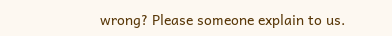wrong? Please someone explain to us.